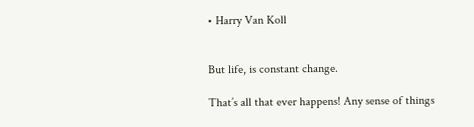• Harry Van Koll


But life, is constant change.

That’s all that ever happens! Any sense of things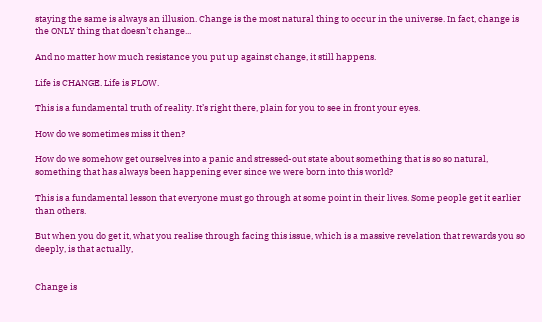staying the same is always an illusion. Change is the most natural thing to occur in the universe. In fact, change is the ONLY thing that doesn’t change...

And no matter how much resistance you put up against change, it still happens.

Life is CHANGE. Life is FLOW.

This is a fundamental truth of reality. It’s right there, plain for you to see in front your eyes.

How do we sometimes miss it then?

How do we somehow get ourselves into a panic and stressed-out state about something that is so so natural, something that has always been happening ever since we were born into this world?

This is a fundamental lesson that everyone must go through at some point in their lives. Some people get it earlier than others.

But when you do get it, what you realise through facing this issue, which is a massive revelation that rewards you so deeply, is that actually,


Change is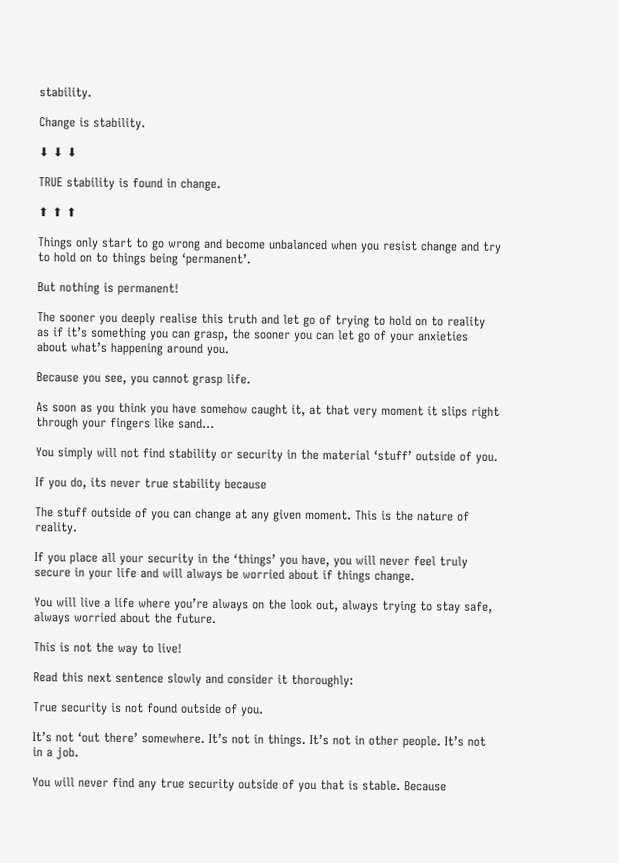stability.

Change is stability.

⬇ ⬇ ⬇

TRUE stability is found in change.

⬆ ⬆ ⬆

Things only start to go wrong and become unbalanced when you resist change and try to hold on to things being ‘permanent’.

But nothing is permanent!

The sooner you deeply realise this truth and let go of trying to hold on to reality as if it’s something you can grasp, the sooner you can let go of your anxieties about what’s happening around you.

Because you see, you cannot grasp life.

As soon as you think you have somehow caught it, at that very moment it slips right through your fingers like sand...

You simply will not find stability or security in the material ‘stuff’ outside of you.

If you do, its never true stability because

The stuff outside of you can change at any given moment. This is the nature of reality.

If you place all your security in the ‘things’ you have, you will never feel truly secure in your life and will always be worried about if things change.

You will live a life where you’re always on the look out, always trying to stay safe, always worried about the future.

This is not the way to live!

Read this next sentence slowly and consider it thoroughly:

True security is not found outside of you.

It’s not ‘out there’ somewhere. It’s not in things. It’s not in other people. It’s not in a job.

You will never find any true security outside of you that is stable. Because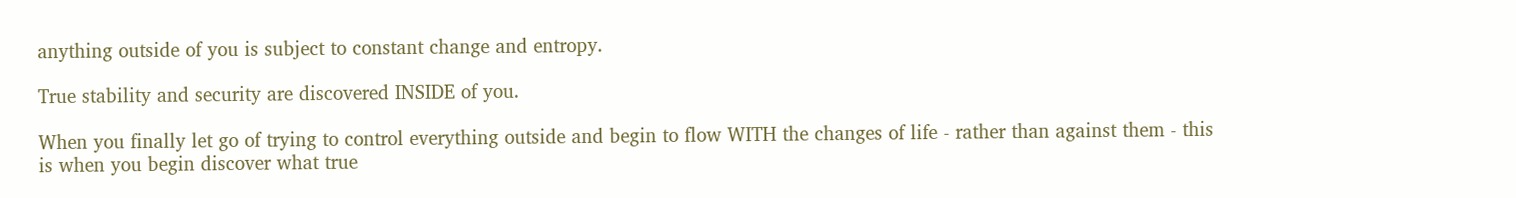anything outside of you is subject to constant change and entropy.

True stability and security are discovered INSIDE of you.

When you finally let go of trying to control everything outside and begin to flow WITH the changes of life - rather than against them - this is when you begin discover what true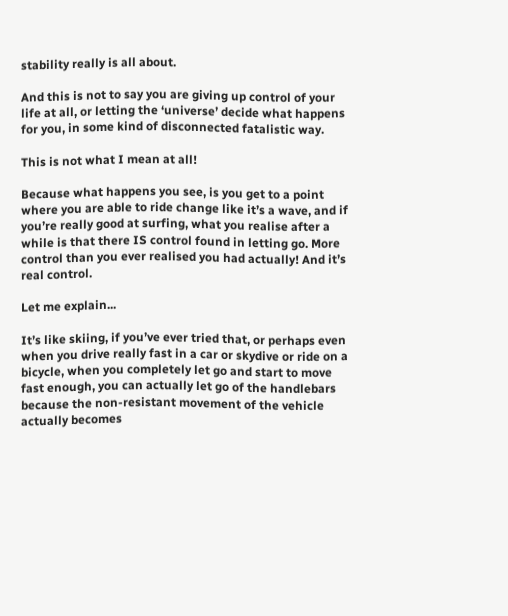stability really is all about.

And this is not to say you are giving up control of your life at all, or letting the ‘universe’ decide what happens for you, in some kind of disconnected fatalistic way.

This is not what I mean at all!

Because what happens you see, is you get to a point where you are able to ride change like it’s a wave, and if you’re really good at surfing, what you realise after a while is that there IS control found in letting go. More control than you ever realised you had actually! And it’s real control.

Let me explain...

It’s like skiing, if you’ve ever tried that, or perhaps even when you drive really fast in a car or skydive or ride on a bicycle, when you completely let go and start to move fast enough, you can actually let go of the handlebars because the non-resistant movement of the vehicle actually becomes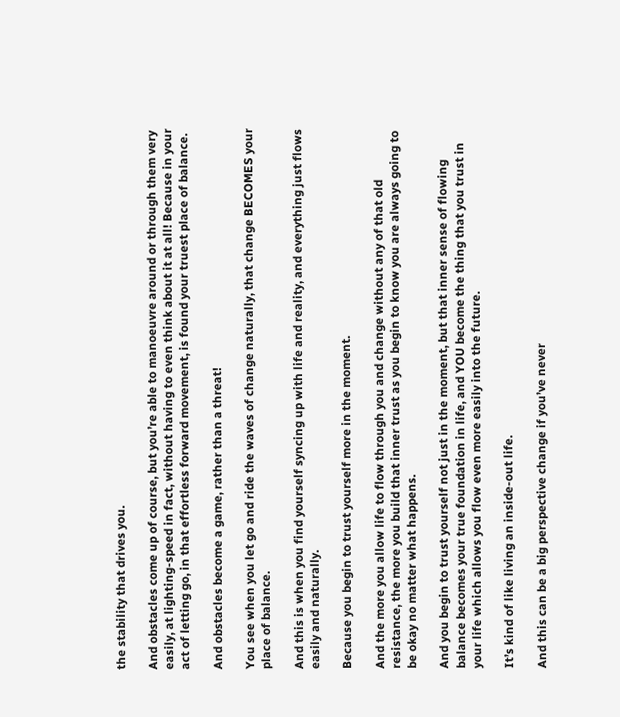the stability that drives you.

And obstacles come up of course, but you’re able to manoeuvre around or through them very easily, at lighting-speed in fact, without having to even think about it at all! Because in your act of letting go, in that effortless forward movement, is found your truest place of balance.

And obstacles become a game, rather than a threat!

You see when you let go and ride the waves of change naturally, that change BECOMES your place of balance.

And this is when you find yourself syncing up with life and reality, and everything just flows easily and naturally.

Because you begin to trust yourself more in the moment.

And the more you allow life to flow through you and change without any of that old resistance, the more you build that inner trust as you begin to know you are always going to be okay no matter what happens.

And you begin to trust yourself not just in the moment, but that inner sense of flowing balance becomes your true foundation in life, and YOU become the thing that you trust in your life which allows you flow even more easily into the future.

It’s kind of like living an inside-out life.

And this can be a big perspective change if you’ve never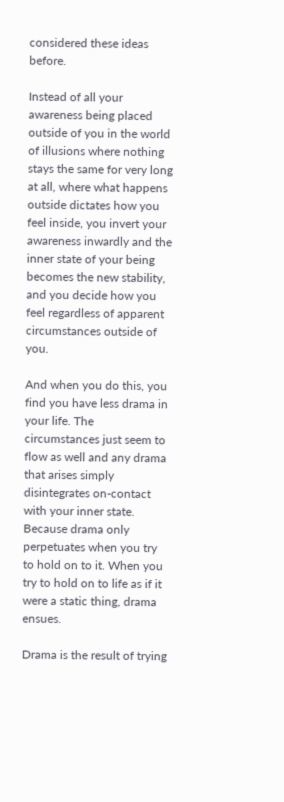considered these ideas before.

Instead of all your awareness being placed outside of you in the world of illusions where nothing stays the same for very long at all, where what happens outside dictates how you feel inside, you invert your awareness inwardly and the inner state of your being becomes the new stability, and you decide how you feel regardless of apparent circumstances outside of you.

And when you do this, you find you have less drama in your life. The circumstances just seem to flow as well and any drama that arises simply disintegrates on-contact with your inner state. Because drama only perpetuates when you try to hold on to it. When you try to hold on to life as if it were a static thing, drama ensues.

Drama is the result of trying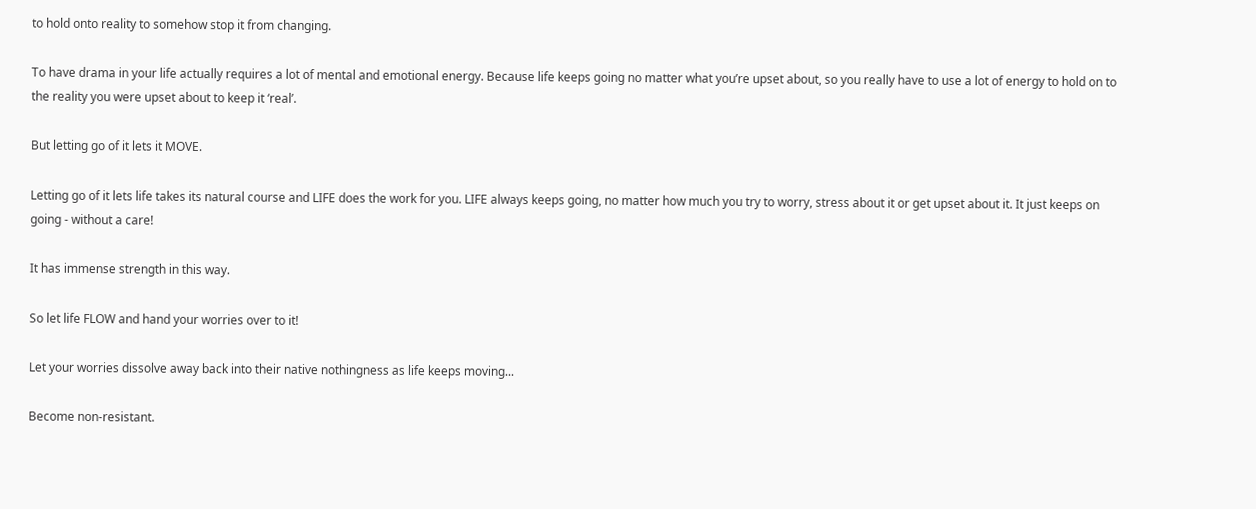to hold onto reality to somehow stop it from changing.

To have drama in your life actually requires a lot of mental and emotional energy. Because life keeps going no matter what you’re upset about, so you really have to use a lot of energy to hold on to the reality you were upset about to keep it ‘real’.

But letting go of it lets it MOVE.

Letting go of it lets life takes its natural course and LIFE does the work for you. LIFE always keeps going, no matter how much you try to worry, stress about it or get upset about it. It just keeps on going - without a care!

It has immense strength in this way.

So let life FLOW and hand your worries over to it!

Let your worries dissolve away back into their native nothingness as life keeps moving...

Become non-resistant.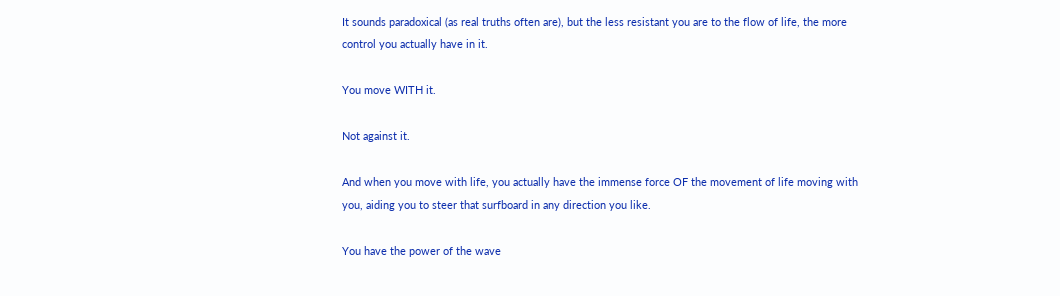It sounds paradoxical (as real truths often are), but the less resistant you are to the flow of life, the more control you actually have in it.

You move WITH it.

Not against it.

And when you move with life, you actually have the immense force OF the movement of life moving with you, aiding you to steer that surfboard in any direction you like.

You have the power of the wave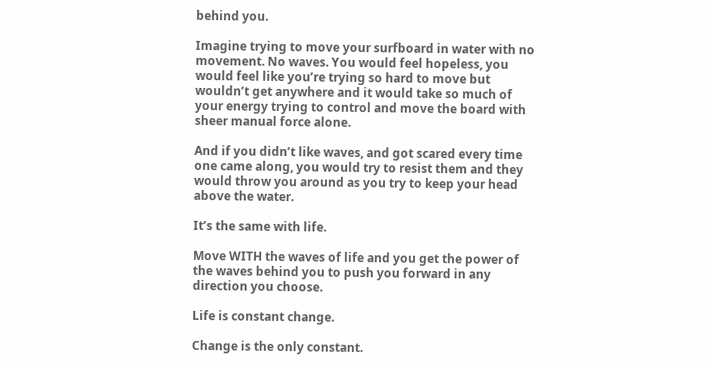behind you.

Imagine trying to move your surfboard in water with no movement. No waves. You would feel hopeless, you would feel like you’re trying so hard to move but wouldn’t get anywhere and it would take so much of your energy trying to control and move the board with sheer manual force alone.

And if you didn’t like waves, and got scared every time one came along, you would try to resist them and they would throw you around as you try to keep your head above the water.

It’s the same with life.

Move WITH the waves of life and you get the power of the waves behind you to push you forward in any direction you choose.

Life is constant change.

Change is the only constant.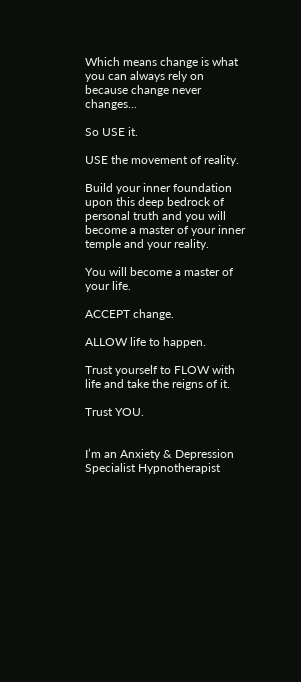Which means change is what you can always rely on because change never changes...

So USE it.

USE the movement of reality.

Build your inner foundation upon this deep bedrock of personal truth and you will become a master of your inner temple and your reality.

You will become a master of your life.

ACCEPT change.

ALLOW life to happen.

Trust yourself to FLOW with life and take the reigns of it.

Trust YOU.


I’m an Anxiety & Depression Specialist Hypnotherapist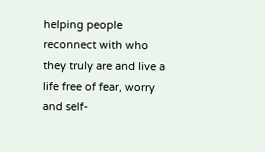helping people reconnect with who they truly are and live a life free of fear, worry and self-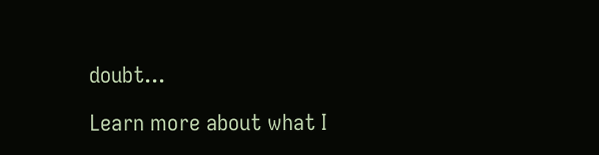doubt...

Learn more about what I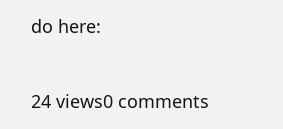do here:


24 views0 comments